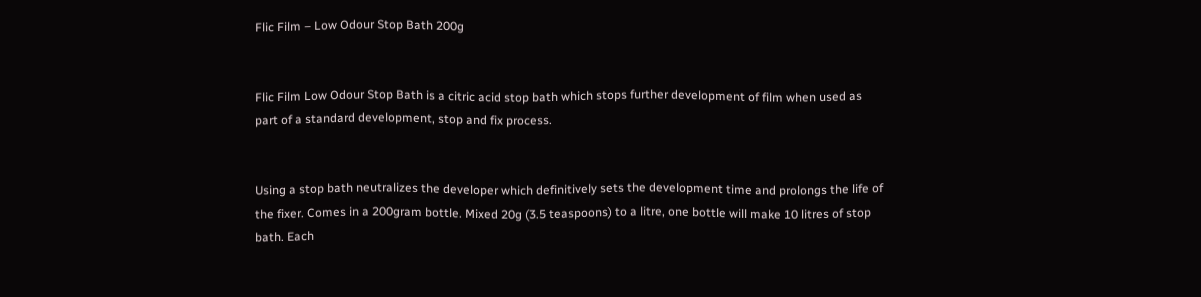Flic Film – Low Odour Stop Bath 200g


Flic Film Low Odour Stop Bath is a citric acid stop bath which stops further development of film when used as part of a standard development, stop and fix process.


Using a stop bath neutralizes the developer which definitively sets the development time and prolongs the life of the fixer. Comes in a 200gram bottle. Mixed 20g (3.5 teaspoons) to a litre, one bottle will make 10 litres of stop bath. Each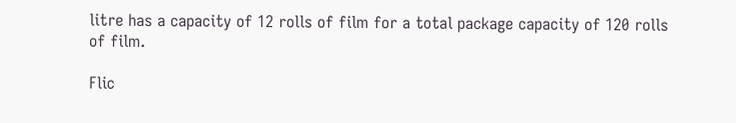litre has a capacity of 12 rolls of film for a total package capacity of 120 rolls of film.

Flic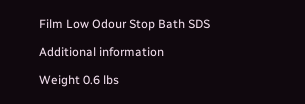Film Low Odour Stop Bath SDS

Additional information

Weight 0.6 lbs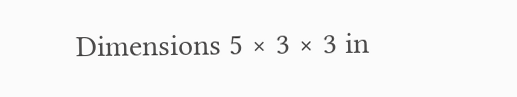Dimensions 5 × 3 × 3 in